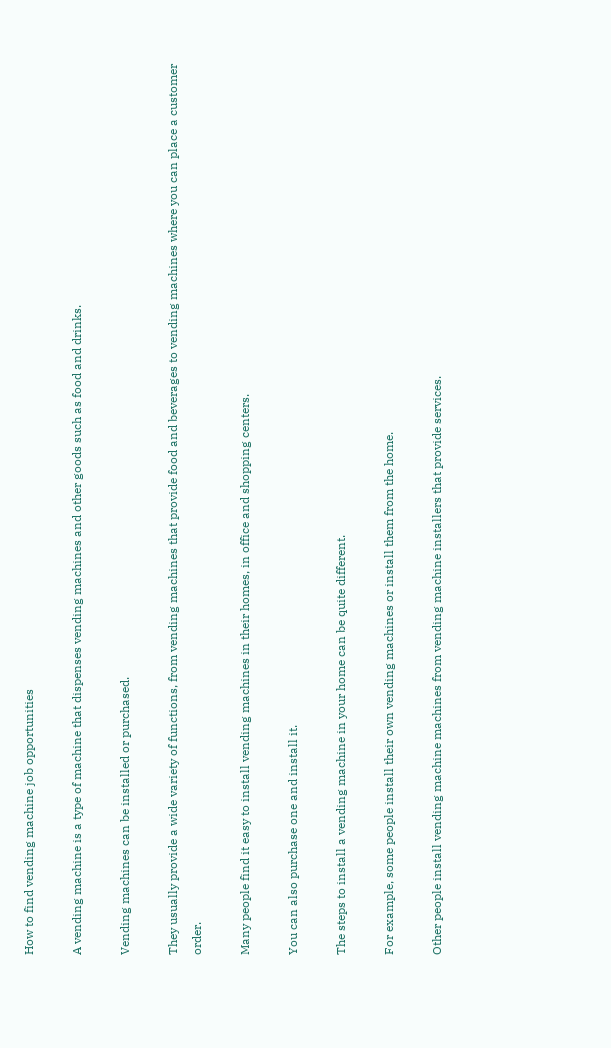How to find vending machine job opportunities

A vending machine is a type of machine that dispenses vending machines and other goods such as food and drinks.

Vending machines can be installed or purchased.

They usually provide a wide variety of functions, from vending machines that provide food and beverages to vending machines where you can place a customer order.

Many people find it easy to install vending machines in their homes, in office and shopping centers.

You can also purchase one and install it.

The steps to install a vending machine in your home can be quite different.

For example, some people install their own vending machines or install them from the home.

Other people install vending machine machines from vending machine installers that provide services.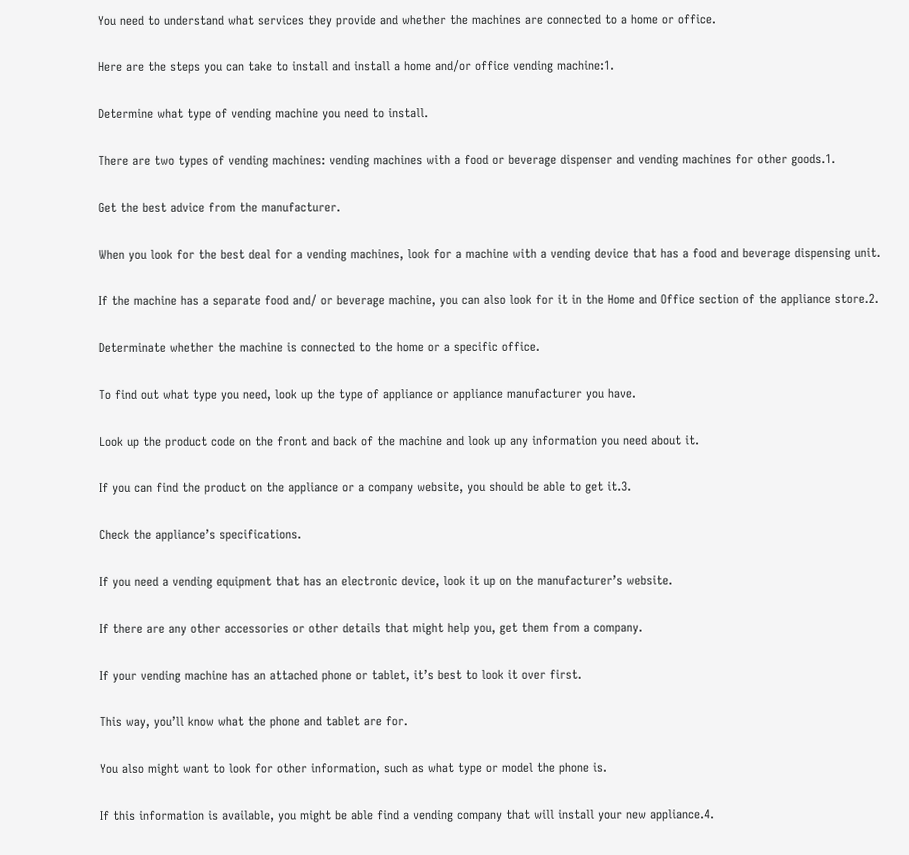You need to understand what services they provide and whether the machines are connected to a home or office.

Here are the steps you can take to install and install a home and/or office vending machine:1.

Determine what type of vending machine you need to install.

There are two types of vending machines: vending machines with a food or beverage dispenser and vending machines for other goods.1.

Get the best advice from the manufacturer.

When you look for the best deal for a vending machines, look for a machine with a vending device that has a food and beverage dispensing unit.

If the machine has a separate food and/ or beverage machine, you can also look for it in the Home and Office section of the appliance store.2.

Determinate whether the machine is connected to the home or a specific office.

To find out what type you need, look up the type of appliance or appliance manufacturer you have.

Look up the product code on the front and back of the machine and look up any information you need about it.

If you can find the product on the appliance or a company website, you should be able to get it.3.

Check the appliance’s specifications.

If you need a vending equipment that has an electronic device, look it up on the manufacturer’s website.

If there are any other accessories or other details that might help you, get them from a company.

If your vending machine has an attached phone or tablet, it’s best to look it over first.

This way, you’ll know what the phone and tablet are for.

You also might want to look for other information, such as what type or model the phone is.

If this information is available, you might be able find a vending company that will install your new appliance.4.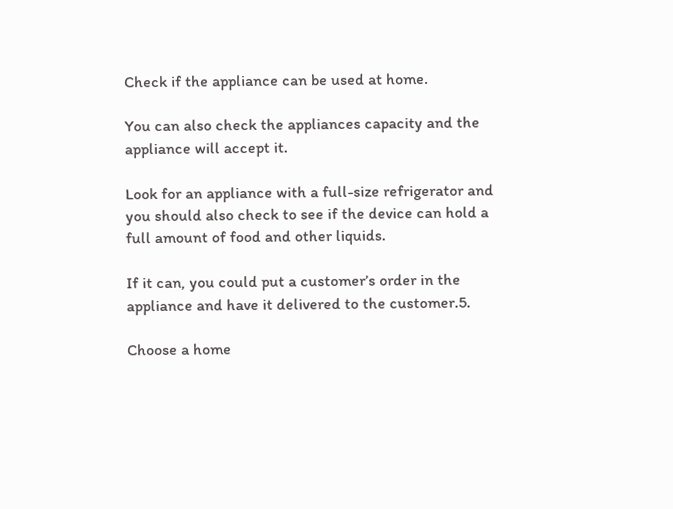Check if the appliance can be used at home.

You can also check the appliances capacity and the appliance will accept it.

Look for an appliance with a full-size refrigerator and you should also check to see if the device can hold a full amount of food and other liquids.

If it can, you could put a customer’s order in the appliance and have it delivered to the customer.5.

Choose a home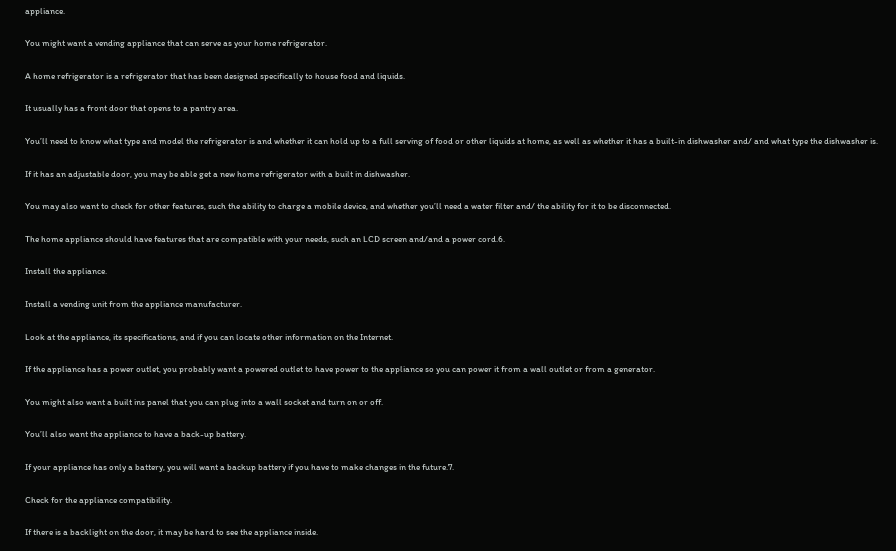appliance.

You might want a vending appliance that can serve as your home refrigerator.

A home refrigerator is a refrigerator that has been designed specifically to house food and liquids.

It usually has a front door that opens to a pantry area.

You’ll need to know what type and model the refrigerator is and whether it can hold up to a full serving of food or other liquids at home, as well as whether it has a built-in dishwasher and/ and what type the dishwasher is.

If it has an adjustable door, you may be able get a new home refrigerator with a built in dishwasher.

You may also want to check for other features, such the ability to charge a mobile device, and whether you’ll need a water filter and/ the ability for it to be disconnected.

The home appliance should have features that are compatible with your needs, such an LCD screen and/and a power cord.6.

Install the appliance.

Install a vending unit from the appliance manufacturer.

Look at the appliance, its specifications, and if you can locate other information on the Internet.

If the appliance has a power outlet, you probably want a powered outlet to have power to the appliance so you can power it from a wall outlet or from a generator.

You might also want a built ins panel that you can plug into a wall socket and turn on or off.

You’ll also want the appliance to have a back-up battery.

If your appliance has only a battery, you will want a backup battery if you have to make changes in the future.7.

Check for the appliance compatibility.

If there is a backlight on the door, it may be hard to see the appliance inside.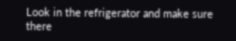Look in the refrigerator and make sure there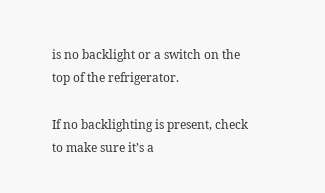is no backlight or a switch on the top of the refrigerator.

If no backlighting is present, check to make sure it’s a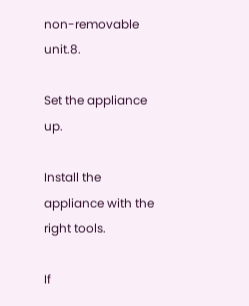non-removable unit.8.

Set the appliance up.

Install the appliance with the right tools.

If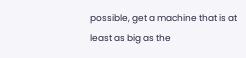possible, get a machine that is at least as big as the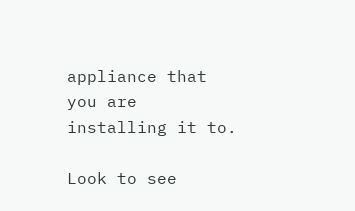appliance that you are installing it to.

Look to see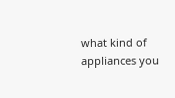what kind of appliances you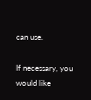can use.

If necessary, you would like